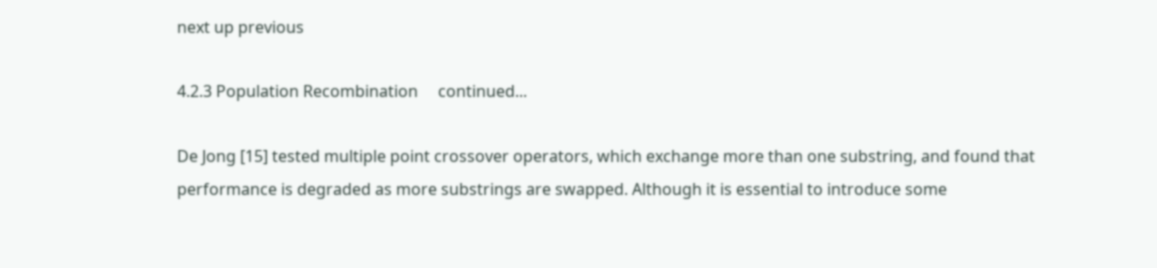next up previous

4.2.3 Population Recombination     continued...

De Jong [15] tested multiple point crossover operators, which exchange more than one substring, and found that performance is degraded as more substrings are swapped. Although it is essential to introduce some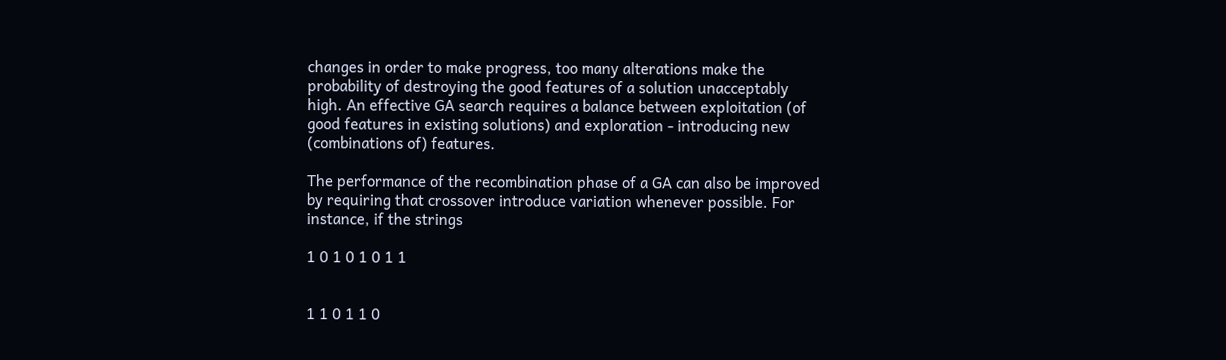changes in order to make progress, too many alterations make the probability of destroying the good features of a solution unacceptably high. An effective GA search requires a balance between exploitation (of good features in existing solutions) and exploration - introducing new (combinations of) features.

The performance of the recombination phase of a GA can also be improved by requiring that crossover introduce variation whenever possible. For instance, if the strings

1 0 1 0 1 0 1 1


1 1 0 1 1 0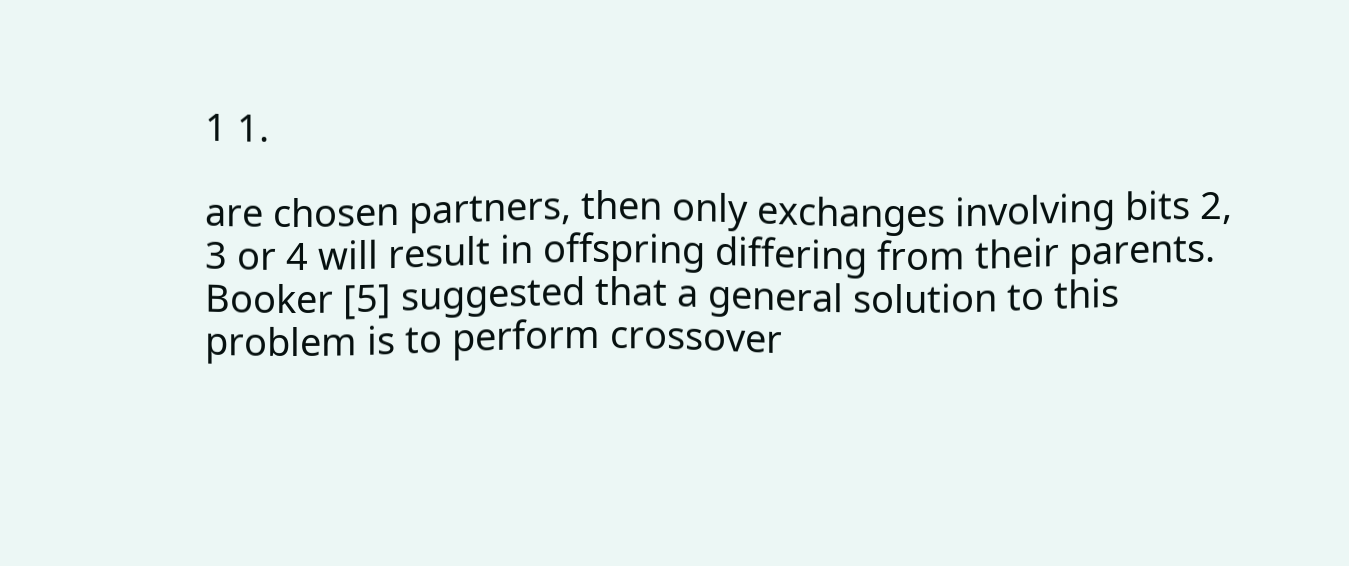1 1.

are chosen partners, then only exchanges involving bits 2, 3 or 4 will result in offspring differing from their parents. Booker [5] suggested that a general solution to this problem is to perform crossover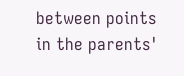between points in the parents'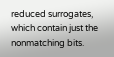reduced surrogates, which contain just the nonmatching bits.